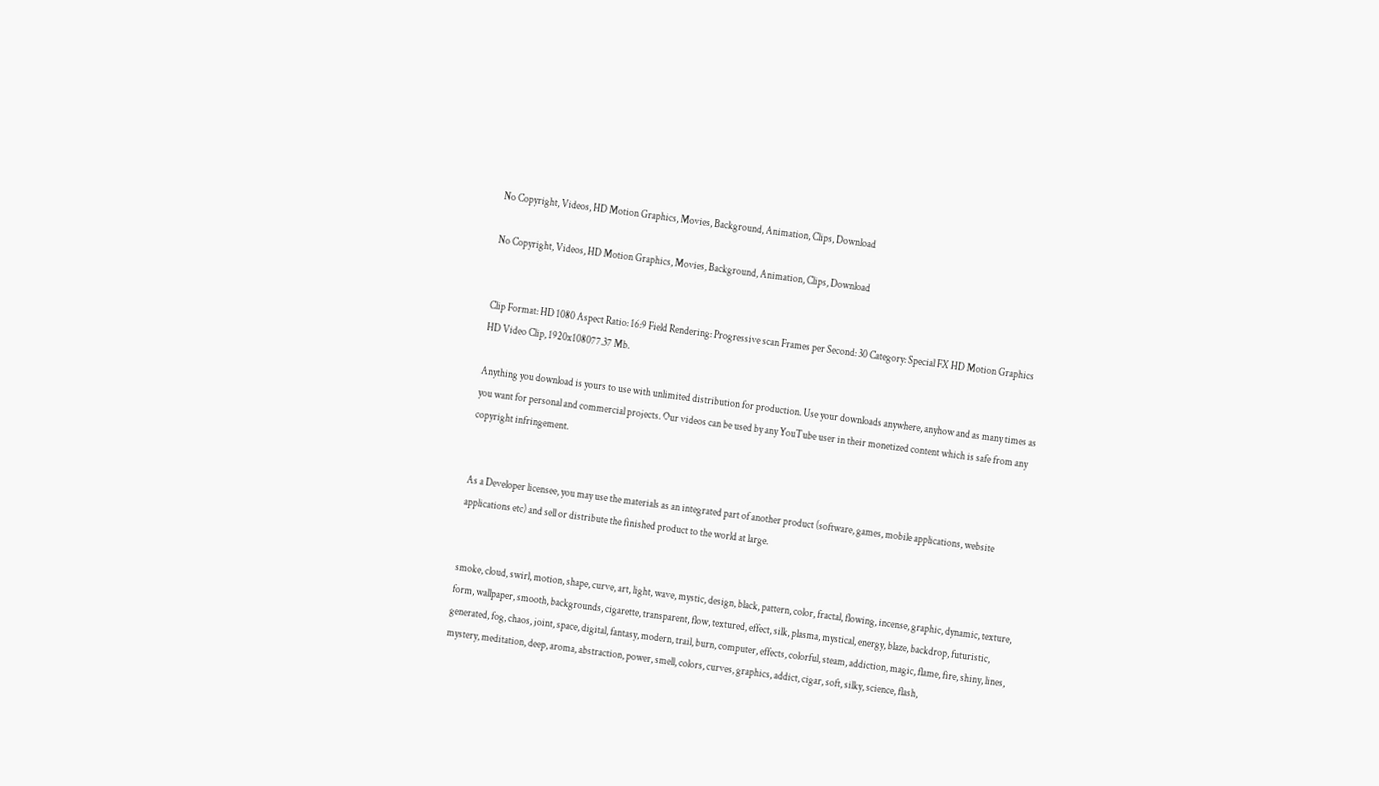No Copyright, Videos, HD Motion Graphics, Movies, Background, Animation, Clips, Download

No Copyright, Videos, HD Motion Graphics, Movies, Background, Animation, Clips, Download


Clip Format: HD 1080 Aspect Ratio: 16:9 Field Rendering: Progressive scan Frames per Second: 30 Category: Special FX HD Motion Graphics
HD Video Clip, 1920x108077.37 Mb.

Anything you download is yours to use with unlimited distribution for production. Use your downloads anywhere, anyhow and as many times as you want for personal and commercial projects. Our videos can be used by any YouTube user in their monetized content which is safe from any copyright infringement.


As a Developer licensee, you may use the materials as an integrated part of another product (software, games, mobile applications, website applications etc) and sell or distribute the finished product to the world at large.


smoke, cloud, swirl, motion, shape, curve, art, light, wave, mystic, design, black, pattern, color, fractal, flowing, incense, graphic, dynamic, texture, form, wallpaper, smooth, backgrounds, cigarette, transparent, flow, textured, effect, silk, plasma, mystical, energy, blaze, backdrop, futuristic, generated, fog, chaos, joint, space, digital, fantasy, modern, trail, burn, computer, effects, colorful, steam, addiction, magic, flame, fire, shiny, lines, mystery, meditation, deep, aroma, abstraction, power, smell, colors, curves, graphics, addict, cigar, soft, silky, science, flash,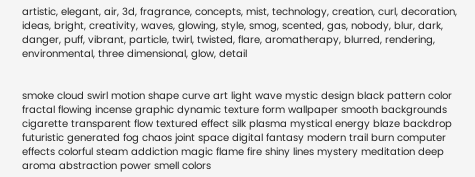artistic, elegant, air, 3d, fragrance, concepts, mist, technology, creation, curl, decoration, ideas, bright, creativity, waves, glowing, style, smog, scented, gas, nobody, blur, dark, danger, puff, vibrant, particle, twirl, twisted, flare, aromatherapy, blurred, rendering, environmental, three dimensional, glow, detail


smoke cloud swirl motion shape curve art light wave mystic design black pattern color fractal flowing incense graphic dynamic texture form wallpaper smooth backgrounds cigarette transparent flow textured effect silk plasma mystical energy blaze backdrop futuristic generated fog chaos joint space digital fantasy modern trail burn computer effects colorful steam addiction magic flame fire shiny lines mystery meditation deep aroma abstraction power smell colors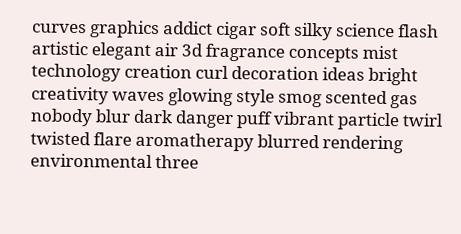curves graphics addict cigar soft silky science flash artistic elegant air 3d fragrance concepts mist technology creation curl decoration ideas bright creativity waves glowing style smog scented gas nobody blur dark danger puff vibrant particle twirl twisted flare aromatherapy blurred rendering environmental three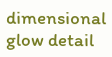dimensional glow detail